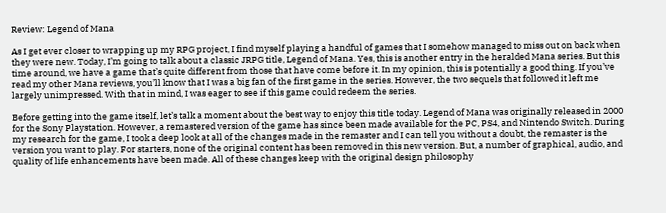Review: Legend of Mana

As I get ever closer to wrapping up my RPG project, I find myself playing a handful of games that I somehow managed to miss out on back when they were new. Today, I’m going to talk about a classic JRPG title, Legend of Mana. Yes, this is another entry in the heralded Mana series. But this time around, we have a game that’s quite different from those that have come before it. In my opinion, this is potentially a good thing. If you’ve read my other Mana reviews, you’ll know that I was a big fan of the first game in the series. However, the two sequels that followed it left me largely unimpressed. With that in mind, I was eager to see if this game could redeem the series.

Before getting into the game itself, let’s talk a moment about the best way to enjoy this title today. Legend of Mana was originally released in 2000 for the Sony Playstation. However, a remastered version of the game has since been made available for the PC, PS4, and Nintendo Switch. During my research for the game, I took a deep look at all of the changes made in the remaster and I can tell you without a doubt, the remaster is the version you want to play. For starters, none of the original content has been removed in this new version. But, a number of graphical, audio, and quality of life enhancements have been made. All of these changes keep with the original design philosophy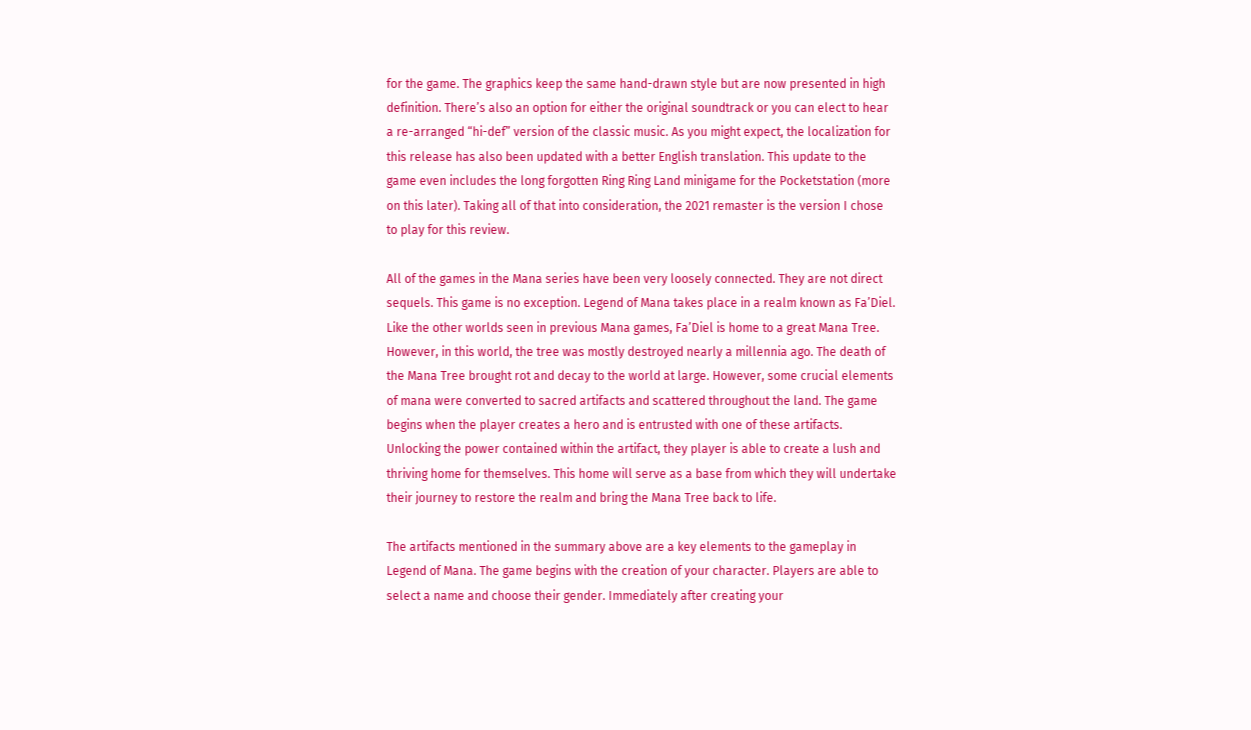for the game. The graphics keep the same hand-drawn style but are now presented in high definition. There’s also an option for either the original soundtrack or you can elect to hear a re-arranged “hi-def” version of the classic music. As you might expect, the localization for this release has also been updated with a better English translation. This update to the game even includes the long forgotten Ring Ring Land minigame for the Pocketstation (more on this later). Taking all of that into consideration, the 2021 remaster is the version I chose to play for this review.

All of the games in the Mana series have been very loosely connected. They are not direct sequels. This game is no exception. Legend of Mana takes place in a realm known as Fa’Diel. Like the other worlds seen in previous Mana games, Fa’Diel is home to a great Mana Tree. However, in this world, the tree was mostly destroyed nearly a millennia ago. The death of the Mana Tree brought rot and decay to the world at large. However, some crucial elements of mana were converted to sacred artifacts and scattered throughout the land. The game begins when the player creates a hero and is entrusted with one of these artifacts. Unlocking the power contained within the artifact, they player is able to create a lush and thriving home for themselves. This home will serve as a base from which they will undertake their journey to restore the realm and bring the Mana Tree back to life.

The artifacts mentioned in the summary above are a key elements to the gameplay in Legend of Mana. The game begins with the creation of your character. Players are able to select a name and choose their gender. Immediately after creating your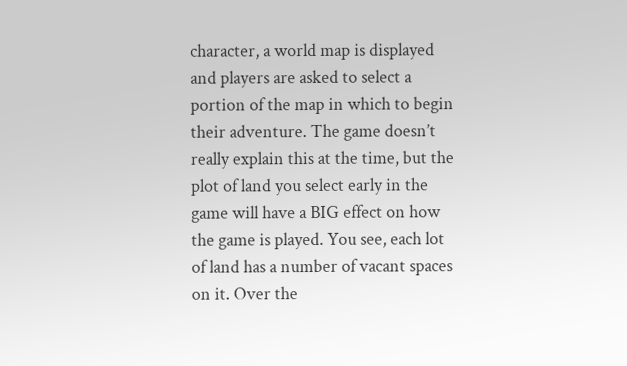character, a world map is displayed and players are asked to select a portion of the map in which to begin their adventure. The game doesn’t really explain this at the time, but the plot of land you select early in the game will have a BIG effect on how the game is played. You see, each lot of land has a number of vacant spaces on it. Over the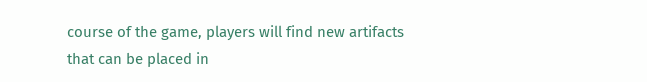course of the game, players will find new artifacts that can be placed in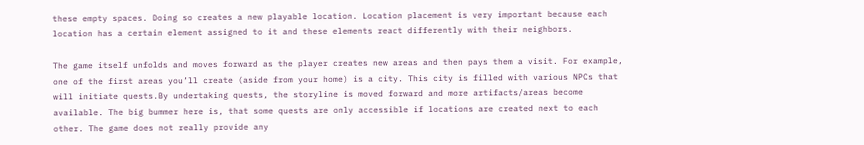these empty spaces. Doing so creates a new playable location. Location placement is very important because each location has a certain element assigned to it and these elements react differently with their neighbors.

The game itself unfolds and moves forward as the player creates new areas and then pays them a visit. For example, one of the first areas you’ll create (aside from your home) is a city. This city is filled with various NPCs that will initiate quests.By undertaking quests, the storyline is moved forward and more artifacts/areas become available. The big bummer here is, that some quests are only accessible if locations are created next to each other. The game does not really provide any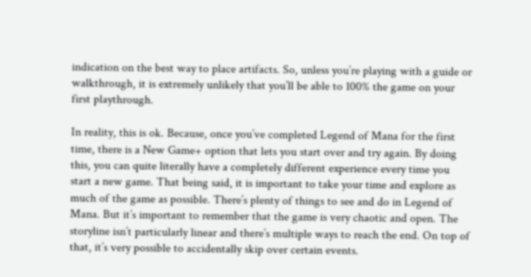indication on the best way to place artifacts. So, unless you’re playing with a guide or walkthrough, it is extremely unlikely that you’ll be able to 100% the game on your first playthrough.

In reality, this is ok. Because, once you’ve completed Legend of Mana for the first time, there is a New Game+ option that lets you start over and try again. By doing this, you can quite literally have a completely different experience every time you start a new game. That being said, it is important to take your time and explore as much of the game as possible. There’s plenty of things to see and do in Legend of Mana. But it’s important to remember that the game is very chaotic and open. The storyline isn’t particularly linear and there’s multiple ways to reach the end. On top of that, it’s very possible to accidentally skip over certain events.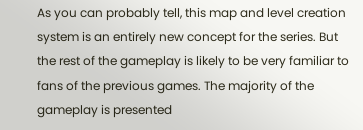As you can probably tell, this map and level creation system is an entirely new concept for the series. But the rest of the gameplay is likely to be very familiar to fans of the previous games. The majority of the gameplay is presented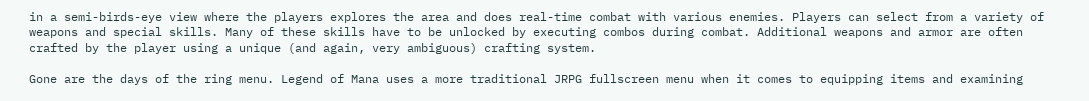in a semi-birds-eye view where the players explores the area and does real-time combat with various enemies. Players can select from a variety of weapons and special skills. Many of these skills have to be unlocked by executing combos during combat. Additional weapons and armor are often crafted by the player using a unique (and again, very ambiguous) crafting system.

Gone are the days of the ring menu. Legend of Mana uses a more traditional JRPG fullscreen menu when it comes to equipping items and examining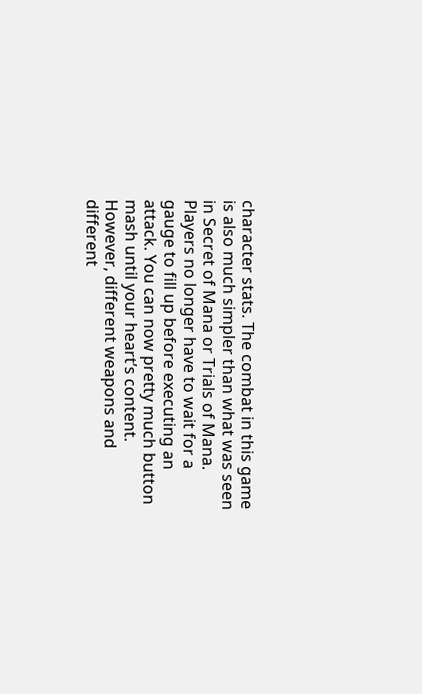character stats. The combat in this game is also much simpler than what was seen in Secret of Mana or Trials of Mana. Players no longer have to wait for a gauge to fill up before executing an attack. You can now pretty much button mash until your heart’s content. However, different weapons and different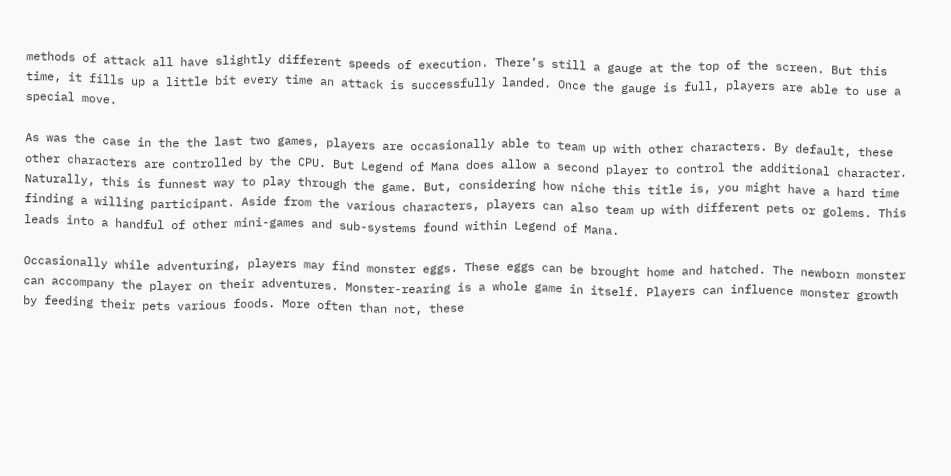methods of attack all have slightly different speeds of execution. There’s still a gauge at the top of the screen. But this time, it fills up a little bit every time an attack is successfully landed. Once the gauge is full, players are able to use a special move.

As was the case in the the last two games, players are occasionally able to team up with other characters. By default, these other characters are controlled by the CPU. But Legend of Mana does allow a second player to control the additional character. Naturally, this is funnest way to play through the game. But, considering how niche this title is, you might have a hard time finding a willing participant. Aside from the various characters, players can also team up with different pets or golems. This leads into a handful of other mini-games and sub-systems found within Legend of Mana.

Occasionally while adventuring, players may find monster eggs. These eggs can be brought home and hatched. The newborn monster can accompany the player on their adventures. Monster-rearing is a whole game in itself. Players can influence monster growth by feeding their pets various foods. More often than not, these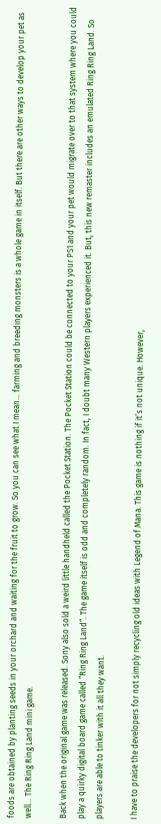foods are obtained by planting seeds in your orchard and waiting for the fruit to grow. So you can see what I mean… farming and breeding monsters is a whole game in itself. But there are other ways to develop your pet as well… The Ring Ring Land mini game.

Back when the original game was released. Sony also sold a weird little handheld called the Pocket Station. The Pocket Station could be connected to your PS1 and your pet would migrate over to that system where you could play a quirky digital board game called “Ring Ring Land“. The game itself is odd and completely random. In fact, I doubt many Western players experienced it. But, this new remaster includes an emulated Ring Ring Land. So players are able to tinker with it all they want.

I have to praise the developers for not simply recycling old ideas with Legend of Mana. This game is nothing if it’s not unique. However,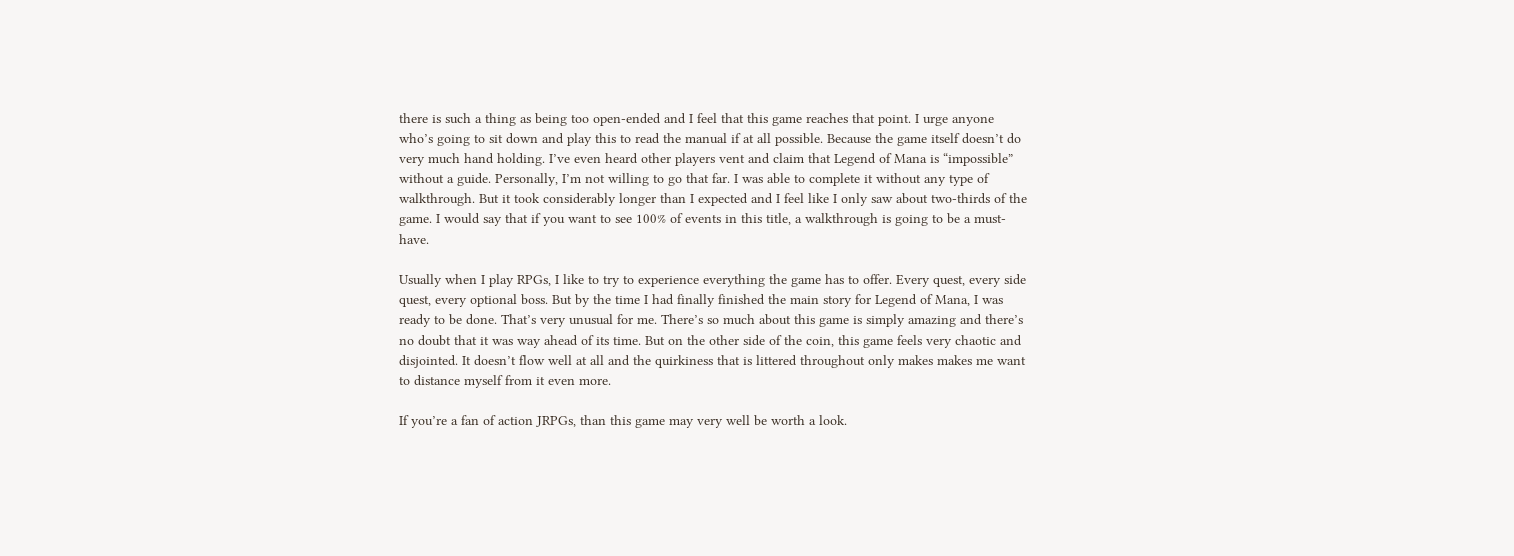there is such a thing as being too open-ended and I feel that this game reaches that point. I urge anyone who’s going to sit down and play this to read the manual if at all possible. Because the game itself doesn’t do very much hand holding. I’ve even heard other players vent and claim that Legend of Mana is “impossible” without a guide. Personally, I’m not willing to go that far. I was able to complete it without any type of walkthrough. But it took considerably longer than I expected and I feel like I only saw about two-thirds of the game. I would say that if you want to see 100% of events in this title, a walkthrough is going to be a must-have.

Usually when I play RPGs, I like to try to experience everything the game has to offer. Every quest, every side quest, every optional boss. But by the time I had finally finished the main story for Legend of Mana, I was ready to be done. That’s very unusual for me. There’s so much about this game is simply amazing and there’s no doubt that it was way ahead of its time. But on the other side of the coin, this game feels very chaotic and disjointed. It doesn’t flow well at all and the quirkiness that is littered throughout only makes makes me want to distance myself from it even more.

If you’re a fan of action JRPGs, than this game may very well be worth a look.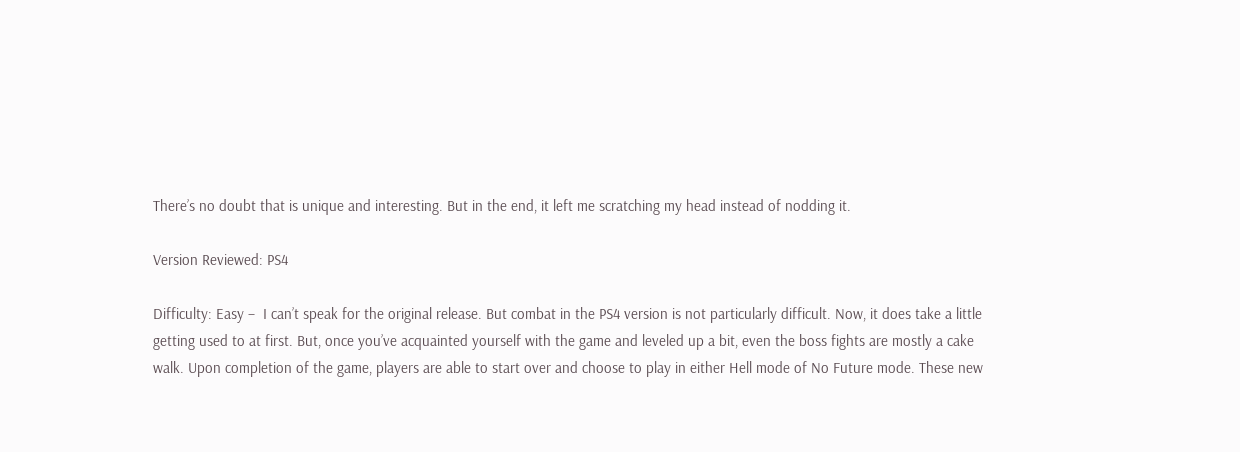There’s no doubt that is unique and interesting. But in the end, it left me scratching my head instead of nodding it.

Version Reviewed: PS4

Difficulty: Easy –  I can’t speak for the original release. But combat in the PS4 version is not particularly difficult. Now, it does take a little getting used to at first. But, once you’ve acquainted yourself with the game and leveled up a bit, even the boss fights are mostly a cake walk. Upon completion of the game, players are able to start over and choose to play in either Hell mode of No Future mode. These new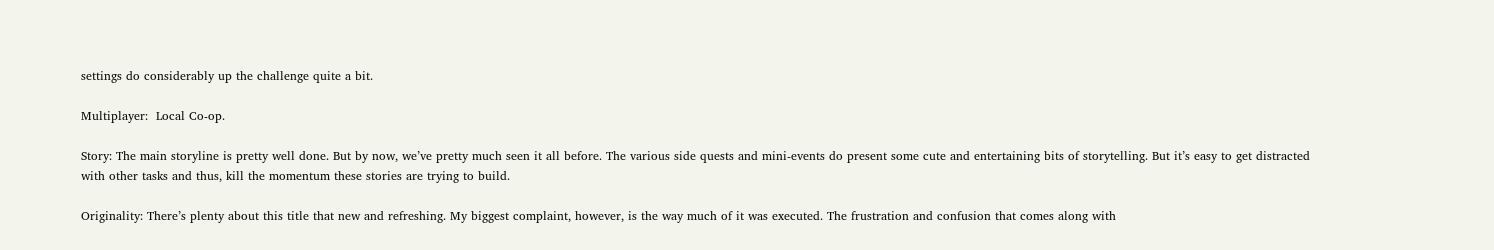settings do considerably up the challenge quite a bit.

Multiplayer:  Local Co-op.

Story: The main storyline is pretty well done. But by now, we’ve pretty much seen it all before. The various side quests and mini-events do present some cute and entertaining bits of storytelling. But it’s easy to get distracted with other tasks and thus, kill the momentum these stories are trying to build.

Originality: There’s plenty about this title that new and refreshing. My biggest complaint, however, is the way much of it was executed. The frustration and confusion that comes along with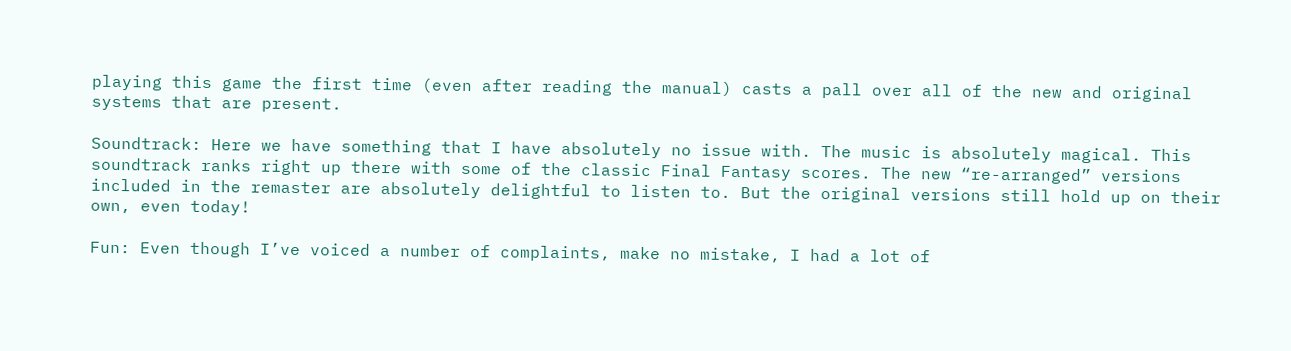playing this game the first time (even after reading the manual) casts a pall over all of the new and original systems that are present.

Soundtrack: Here we have something that I have absolutely no issue with. The music is absolutely magical. This soundtrack ranks right up there with some of the classic Final Fantasy scores. The new “re-arranged” versions included in the remaster are absolutely delightful to listen to. But the original versions still hold up on their own, even today!

Fun: Even though I’ve voiced a number of complaints, make no mistake, I had a lot of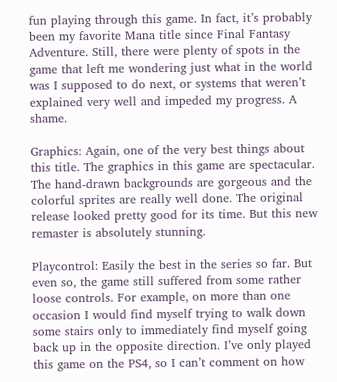fun playing through this game. In fact, it’s probably been my favorite Mana title since Final Fantasy Adventure. Still, there were plenty of spots in the game that left me wondering just what in the world was I supposed to do next, or systems that weren’t explained very well and impeded my progress. A shame.

Graphics: Again, one of the very best things about this title. The graphics in this game are spectacular. The hand-drawn backgrounds are gorgeous and the colorful sprites are really well done. The original release looked pretty good for its time. But this new remaster is absolutely stunning.

Playcontrol: Easily the best in the series so far. But even so, the game still suffered from some rather loose controls. For example, on more than one occasion I would find myself trying to walk down some stairs only to immediately find myself going back up in the opposite direction. I’ve only played this game on the PS4, so I can’t comment on how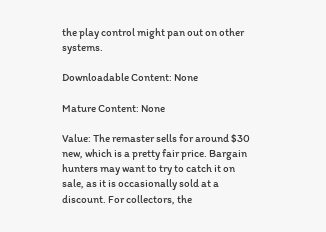the play control might pan out on other systems.

Downloadable Content: None

Mature Content: None

Value: The remaster sells for around $30 new, which is a pretty fair price. Bargain hunters may want to try to catch it on sale, as it is occasionally sold at a discount. For collectors, the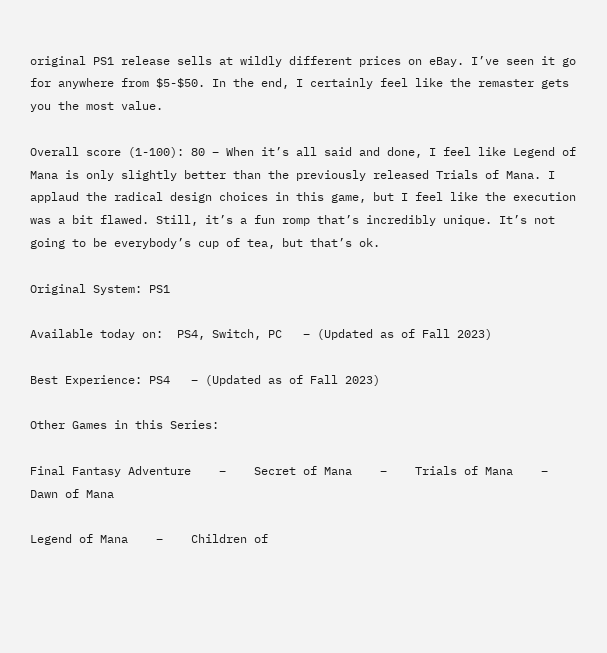original PS1 release sells at wildly different prices on eBay. I’ve seen it go for anywhere from $5-$50. In the end, I certainly feel like the remaster gets you the most value.

Overall score (1-100): 80 – When it’s all said and done, I feel like Legend of Mana is only slightly better than the previously released Trials of Mana. I applaud the radical design choices in this game, but I feel like the execution was a bit flawed. Still, it’s a fun romp that’s incredibly unique. It’s not going to be everybody’s cup of tea, but that’s ok.

Original System: PS1

Available today on:  PS4, Switch, PC   – (Updated as of Fall 2023)

Best Experience: PS4   – (Updated as of Fall 2023)

Other Games in this Series:

Final Fantasy Adventure    –    Secret of Mana    –    Trials of Mana    –    Dawn of Mana

Legend of Mana    –    Children of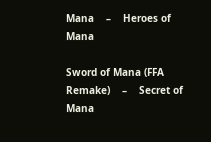Mana    –    Heroes of Mana

Sword of Mana (FFA Remake)    –    Secret of Mana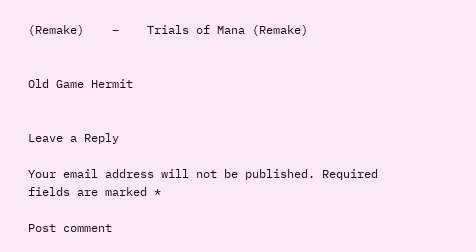(Remake)    –    Trials of Mana (Remake)


Old Game Hermit


Leave a Reply

Your email address will not be published. Required fields are marked *

Post comment